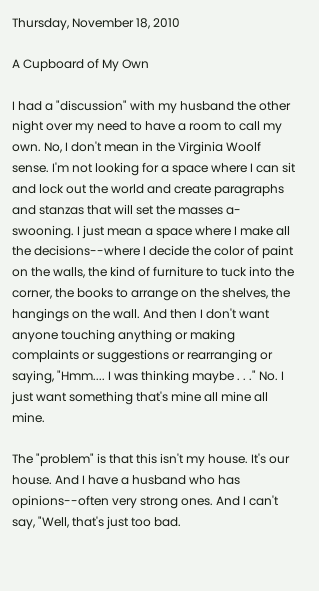Thursday, November 18, 2010

A Cupboard of My Own

I had a "discussion" with my husband the other night over my need to have a room to call my own. No, I don't mean in the Virginia Woolf sense. I'm not looking for a space where I can sit and lock out the world and create paragraphs and stanzas that will set the masses a-swooning. I just mean a space where I make all the decisions--where I decide the color of paint on the walls, the kind of furniture to tuck into the corner, the books to arrange on the shelves, the hangings on the wall. And then I don't want anyone touching anything or making complaints or suggestions or rearranging or saying, "Hmm.... I was thinking maybe . . ." No. I just want something that's mine all mine all mine.

The "problem" is that this isn't my house. It's our house. And I have a husband who has opinions--often very strong ones. And I can't say, "Well, that's just too bad.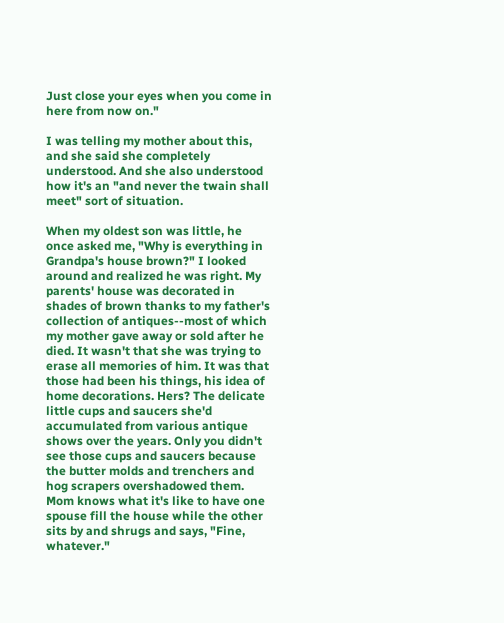Just close your eyes when you come in here from now on."

I was telling my mother about this, and she said she completely understood. And she also understood how it's an "and never the twain shall meet" sort of situation.

When my oldest son was little, he once asked me, "Why is everything in Grandpa's house brown?" I looked around and realized he was right. My parents' house was decorated in shades of brown thanks to my father's collection of antiques--most of which my mother gave away or sold after he died. It wasn't that she was trying to erase all memories of him. It was that those had been his things, his idea of home decorations. Hers? The delicate little cups and saucers she'd accumulated from various antique shows over the years. Only you didn't see those cups and saucers because the butter molds and trenchers and hog scrapers overshadowed them. Mom knows what it's like to have one spouse fill the house while the other sits by and shrugs and says, "Fine, whatever."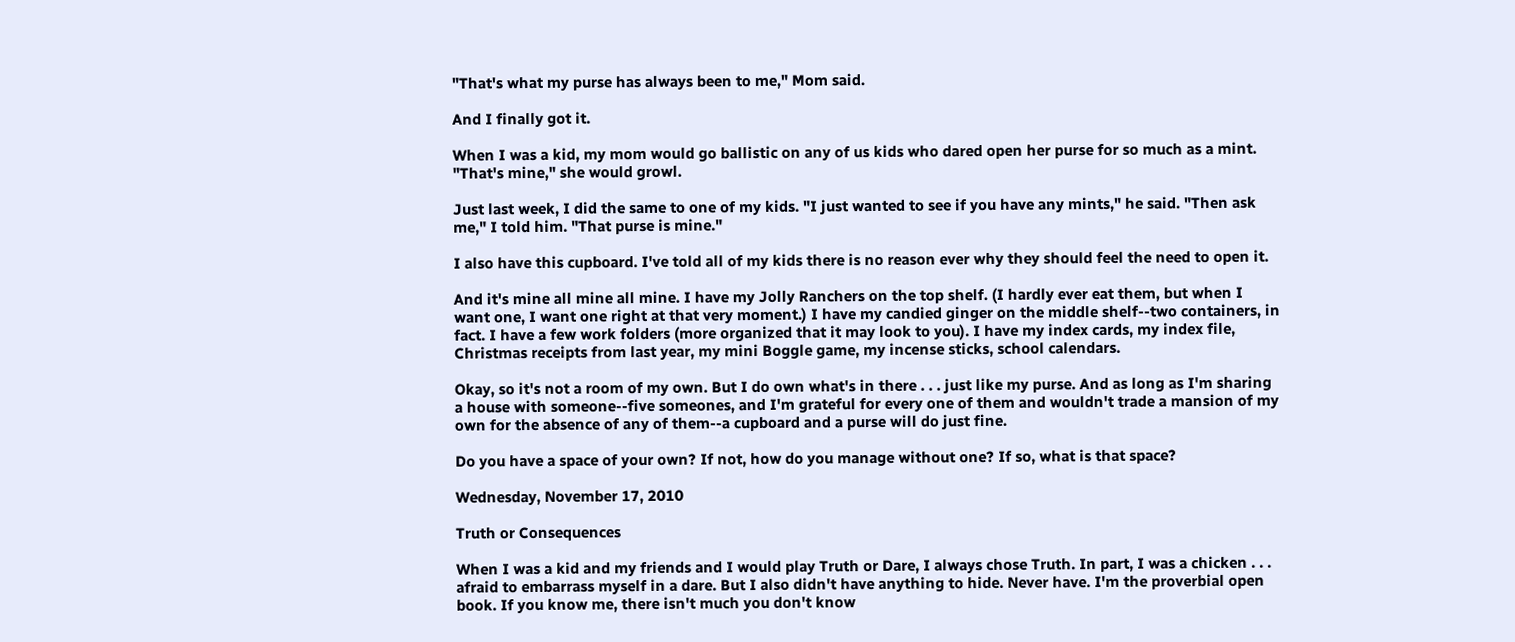"That's what my purse has always been to me," Mom said.

And I finally got it.

When I was a kid, my mom would go ballistic on any of us kids who dared open her purse for so much as a mint. "That's mine," she would growl.

Just last week, I did the same to one of my kids. "I just wanted to see if you have any mints," he said. "Then ask me," I told him. "That purse is mine."

I also have this cupboard. I've told all of my kids there is no reason ever why they should feel the need to open it.

And it's mine all mine all mine. I have my Jolly Ranchers on the top shelf. (I hardly ever eat them, but when I want one, I want one right at that very moment.) I have my candied ginger on the middle shelf--two containers, in fact. I have a few work folders (more organized that it may look to you). I have my index cards, my index file, Christmas receipts from last year, my mini Boggle game, my incense sticks, school calendars.

Okay, so it's not a room of my own. But I do own what's in there . . . just like my purse. And as long as I'm sharing a house with someone--five someones, and I'm grateful for every one of them and wouldn't trade a mansion of my own for the absence of any of them--a cupboard and a purse will do just fine.

Do you have a space of your own? If not, how do you manage without one? If so, what is that space?

Wednesday, November 17, 2010

Truth or Consequences

When I was a kid and my friends and I would play Truth or Dare, I always chose Truth. In part, I was a chicken . . . afraid to embarrass myself in a dare. But I also didn't have anything to hide. Never have. I'm the proverbial open book. If you know me, there isn't much you don't know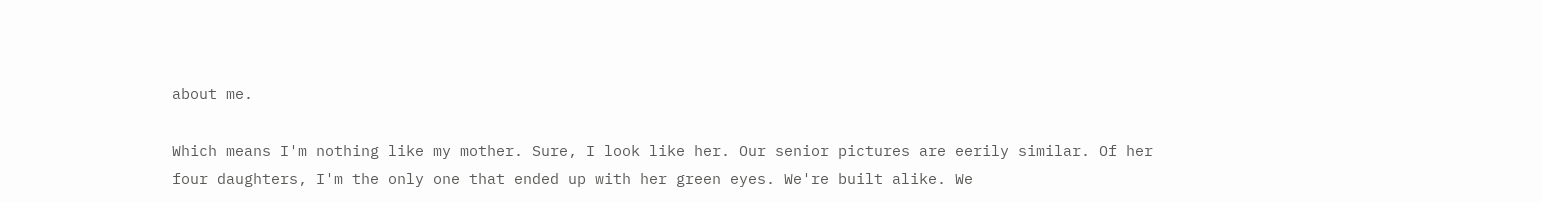about me.

Which means I'm nothing like my mother. Sure, I look like her. Our senior pictures are eerily similar. Of her four daughters, I'm the only one that ended up with her green eyes. We're built alike. We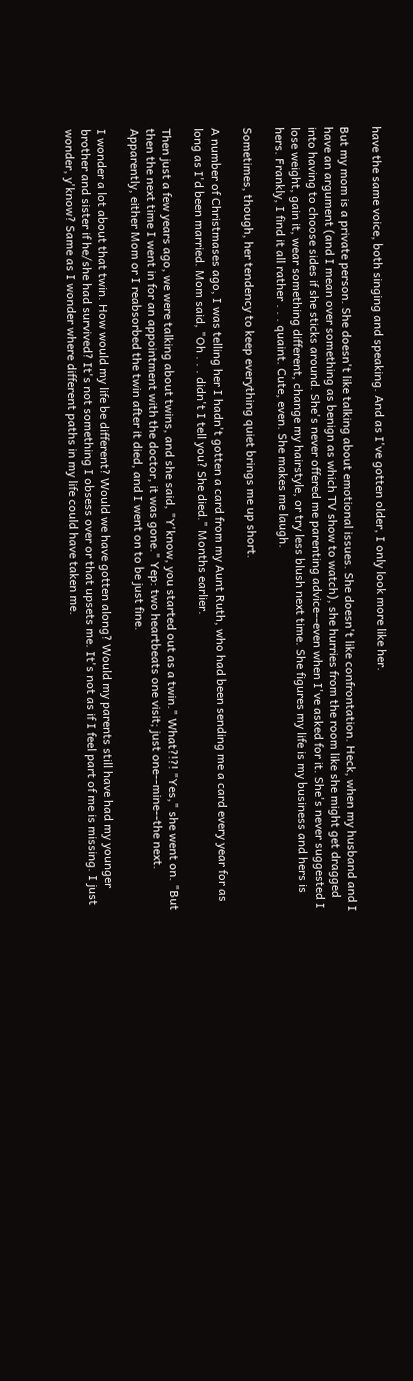have the same voice, both singing and speaking. And as I've gotten older, I only look more like her.

But my mom is a private person. She doesn't like talking about emotional issues. She doesn't like confrontation. Heck, when my husband and I have an argument (and I mean over something as benign as which TV show to watch), she hurries from the room like she might get dragged into having to choose sides if she sticks around. She's never offered me parenting advice--even when I've asked for it. She's never suggested I lose weight, gain it, wear something different, change my hairstyle, or try less blush next time. She figures my life is my business and hers is hers. Frankly, I find it all rather . . . quaint. Cute, even. She makes me laugh.

Sometimes, though, her tendency to keep everything quiet brings me up short.

A number of Christmases ago, I was telling her I hadn't gotten a card from my Aunt Ruth, who had been sending me a card every year for as long as I'd been married. Mom said, "Oh . . . didn't I tell you? She died." Months earlier.

Then just a few years ago, we were talking about twins, and she said, "Y'know, you started out as a twin." What?!?! "Yes," she went on. "But then the next time I went in for an appointment with the doctor, it was gone." Yep: two heartbeats one visit; just one--mine--the next. Apparently, either Mom or I reabsorbed the twin after it died, and I went on to be just fine.

I wonder a lot about that twin. How would my life be different? Would we have gotten along? Would my parents still have had my younger brother and sister if he/she had survived? It's not something I obsess over or that upsets me. It's not as if I feel part of me is missing. I just wonder, y'know? Same as I wonder where different paths in my life could have taken me.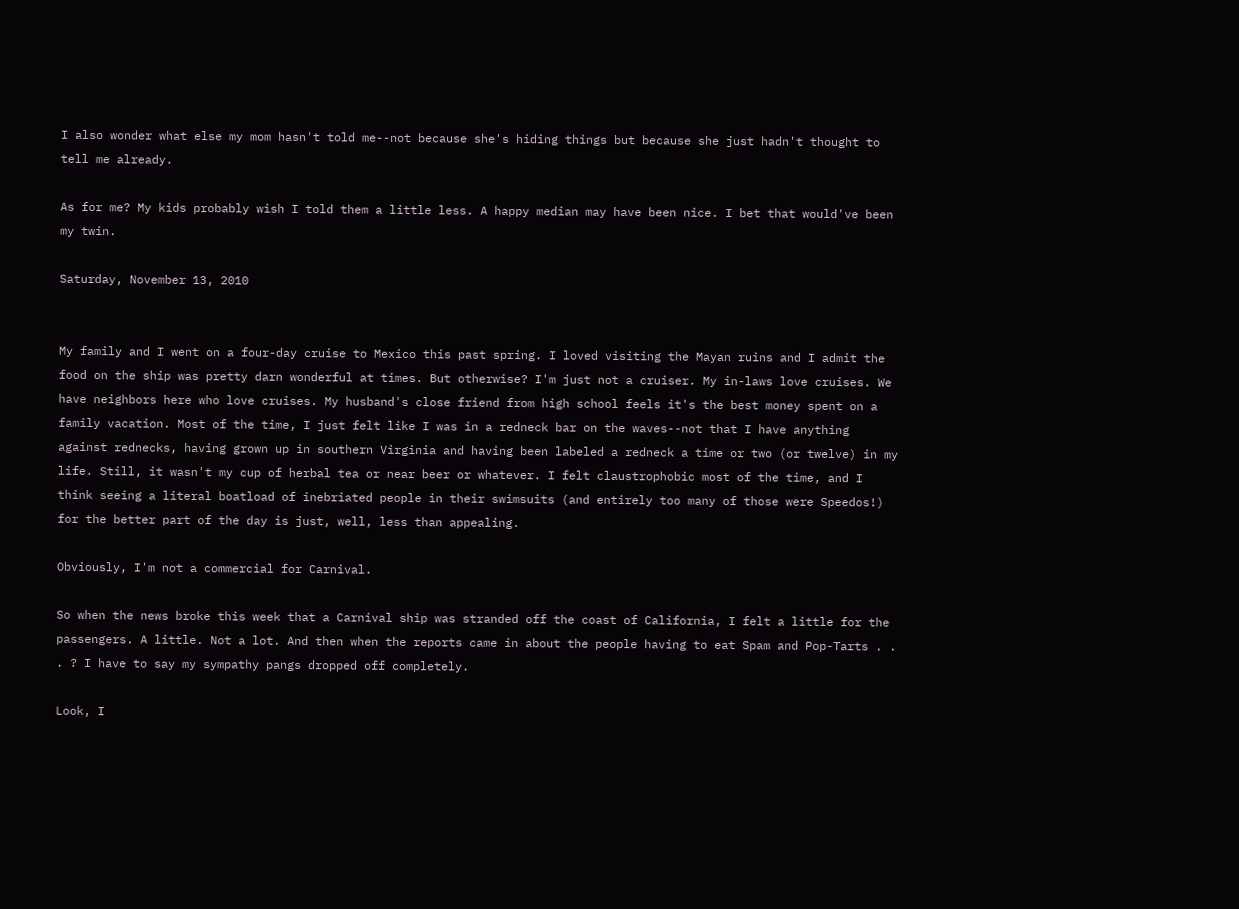I also wonder what else my mom hasn't told me--not because she's hiding things but because she just hadn't thought to tell me already.

As for me? My kids probably wish I told them a little less. A happy median may have been nice. I bet that would've been my twin.

Saturday, November 13, 2010


My family and I went on a four-day cruise to Mexico this past spring. I loved visiting the Mayan ruins and I admit the food on the ship was pretty darn wonderful at times. But otherwise? I'm just not a cruiser. My in-laws love cruises. We have neighbors here who love cruises. My husband's close friend from high school feels it's the best money spent on a family vacation. Most of the time, I just felt like I was in a redneck bar on the waves--not that I have anything against rednecks, having grown up in southern Virginia and having been labeled a redneck a time or two (or twelve) in my life. Still, it wasn't my cup of herbal tea or near beer or whatever. I felt claustrophobic most of the time, and I think seeing a literal boatload of inebriated people in their swimsuits (and entirely too many of those were Speedos!) for the better part of the day is just, well, less than appealing.

Obviously, I'm not a commercial for Carnival.

So when the news broke this week that a Carnival ship was stranded off the coast of California, I felt a little for the passengers. A little. Not a lot. And then when the reports came in about the people having to eat Spam and Pop-Tarts . . . ? I have to say my sympathy pangs dropped off completely.

Look, I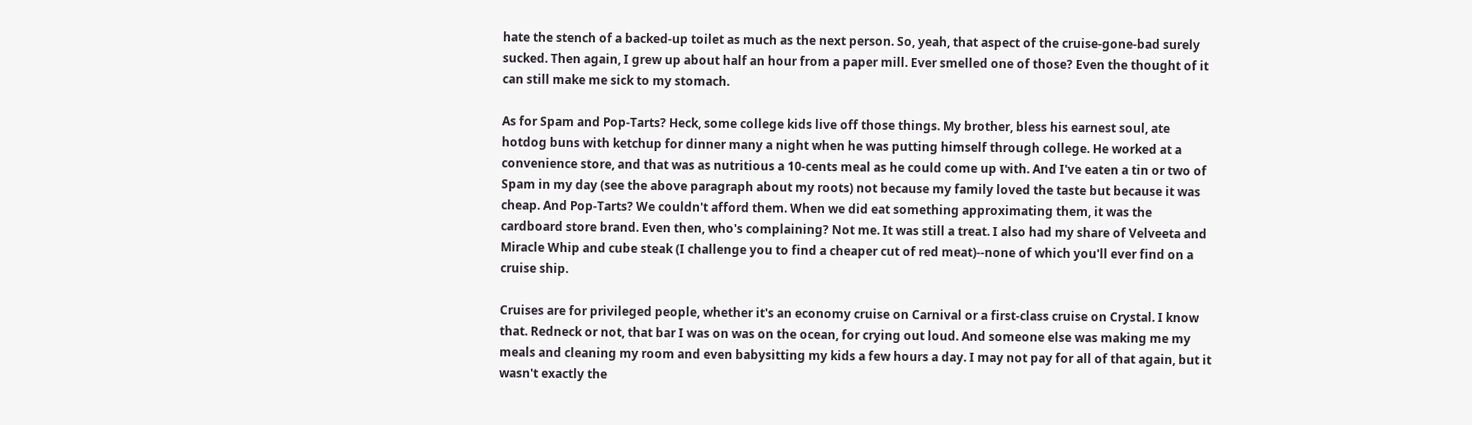hate the stench of a backed-up toilet as much as the next person. So, yeah, that aspect of the cruise-gone-bad surely sucked. Then again, I grew up about half an hour from a paper mill. Ever smelled one of those? Even the thought of it can still make me sick to my stomach.

As for Spam and Pop-Tarts? Heck, some college kids live off those things. My brother, bless his earnest soul, ate hotdog buns with ketchup for dinner many a night when he was putting himself through college. He worked at a convenience store, and that was as nutritious a 10-cents meal as he could come up with. And I've eaten a tin or two of Spam in my day (see the above paragraph about my roots) not because my family loved the taste but because it was cheap. And Pop-Tarts? We couldn't afford them. When we did eat something approximating them, it was the cardboard store brand. Even then, who's complaining? Not me. It was still a treat. I also had my share of Velveeta and Miracle Whip and cube steak (I challenge you to find a cheaper cut of red meat)--none of which you'll ever find on a cruise ship.

Cruises are for privileged people, whether it's an economy cruise on Carnival or a first-class cruise on Crystal. I know that. Redneck or not, that bar I was on was on the ocean, for crying out loud. And someone else was making me my meals and cleaning my room and even babysitting my kids a few hours a day. I may not pay for all of that again, but it wasn't exactly the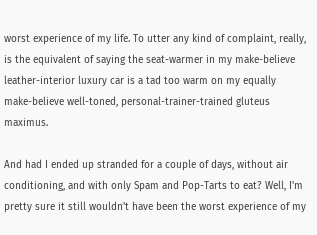worst experience of my life. To utter any kind of complaint, really, is the equivalent of saying the seat-warmer in my make-believe leather-interior luxury car is a tad too warm on my equally make-believe well-toned, personal-trainer-trained gluteus maximus.

And had I ended up stranded for a couple of days, without air conditioning, and with only Spam and Pop-Tarts to eat? Well, I'm pretty sure it still wouldn't have been the worst experience of my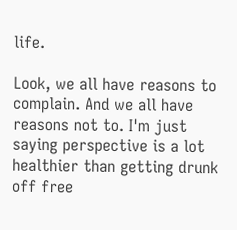life.

Look, we all have reasons to complain. And we all have reasons not to. I'm just saying perspective is a lot healthier than getting drunk off free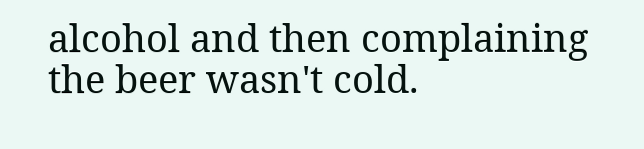alcohol and then complaining the beer wasn't cold.